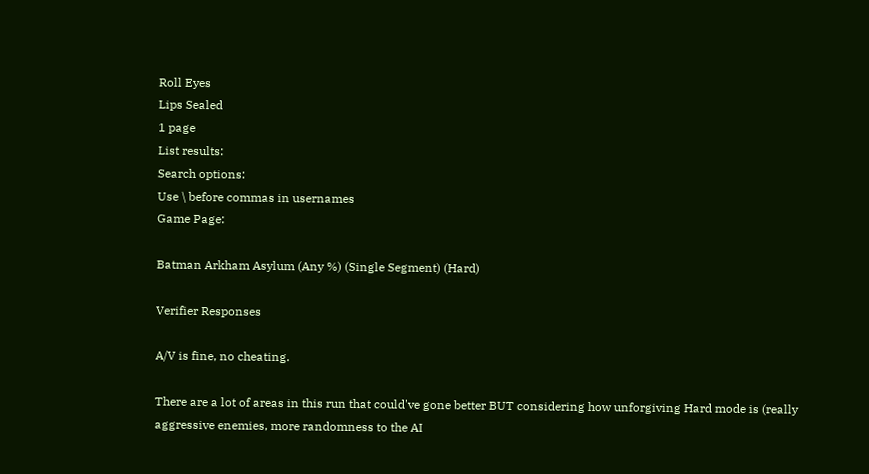Roll Eyes
Lips Sealed
1 page
List results:
Search options:
Use \ before commas in usernames
Game Page:

Batman Arkham Asylum (Any %) (Single Segment) (Hard)

Verifier Responses

A/V is fine, no cheating.

There are a lot of areas in this run that could've gone better BUT considering how unforgiving Hard mode is (really aggressive enemies, more randomness to the AI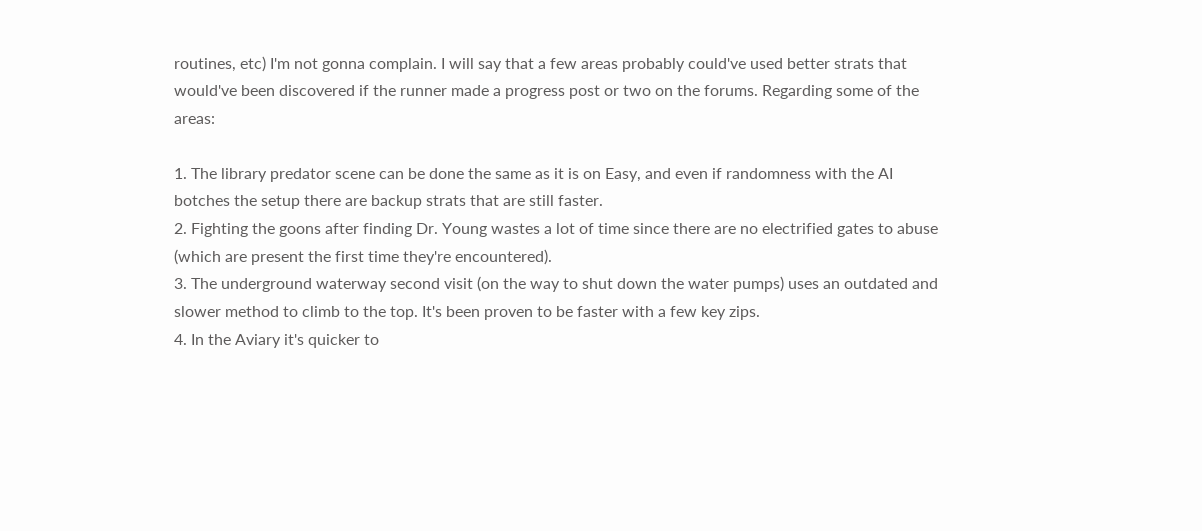routines, etc) I'm not gonna complain. I will say that a few areas probably could've used better strats that would've been discovered if the runner made a progress post or two on the forums. Regarding some of the areas:

1. The library predator scene can be done the same as it is on Easy, and even if randomness with the AI botches the setup there are backup strats that are still faster.
2. Fighting the goons after finding Dr. Young wastes a lot of time since there are no electrified gates to abuse (which are present the first time they're encountered).
3. The underground waterway second visit (on the way to shut down the water pumps) uses an outdated and slower method to climb to the top. It's been proven to be faster with a few key zips.
4. In the Aviary it's quicker to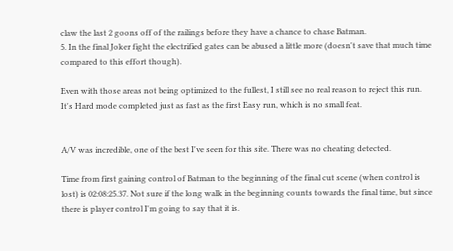claw the last 2 goons off of the railings before they have a chance to chase Batman.
5. In the final Joker fight the electrified gates can be abused a little more (doesn't save that much time compared to this effort though).

Even with those areas not being optimized to the fullest, I still see no real reason to reject this run. It's Hard mode completed just as fast as the first Easy run, which is no small feat.


A/V was incredible, one of the best I've seen for this site. There was no cheating detected.

Time from first gaining control of Batman to the beginning of the final cut scene (when control is lost) is 02:08:25.37. Not sure if the long walk in the beginning counts towards the final time, but since there is player control I'm going to say that it is.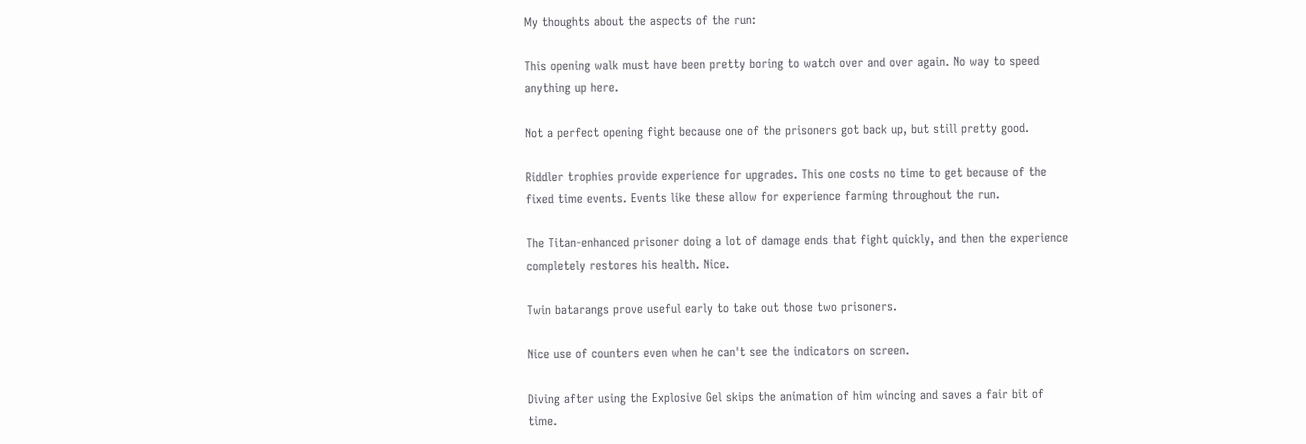My thoughts about the aspects of the run:

This opening walk must have been pretty boring to watch over and over again. No way to speed anything up here.

Not a perfect opening fight because one of the prisoners got back up, but still pretty good.

Riddler trophies provide experience for upgrades. This one costs no time to get because of the fixed time events. Events like these allow for experience farming throughout the run.

The Titan-enhanced prisoner doing a lot of damage ends that fight quickly, and then the experience completely restores his health. Nice.

Twin batarangs prove useful early to take out those two prisoners.

Nice use of counters even when he can't see the indicators on screen.

Diving after using the Explosive Gel skips the animation of him wincing and saves a fair bit of time.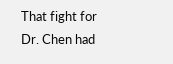That fight for Dr. Chen had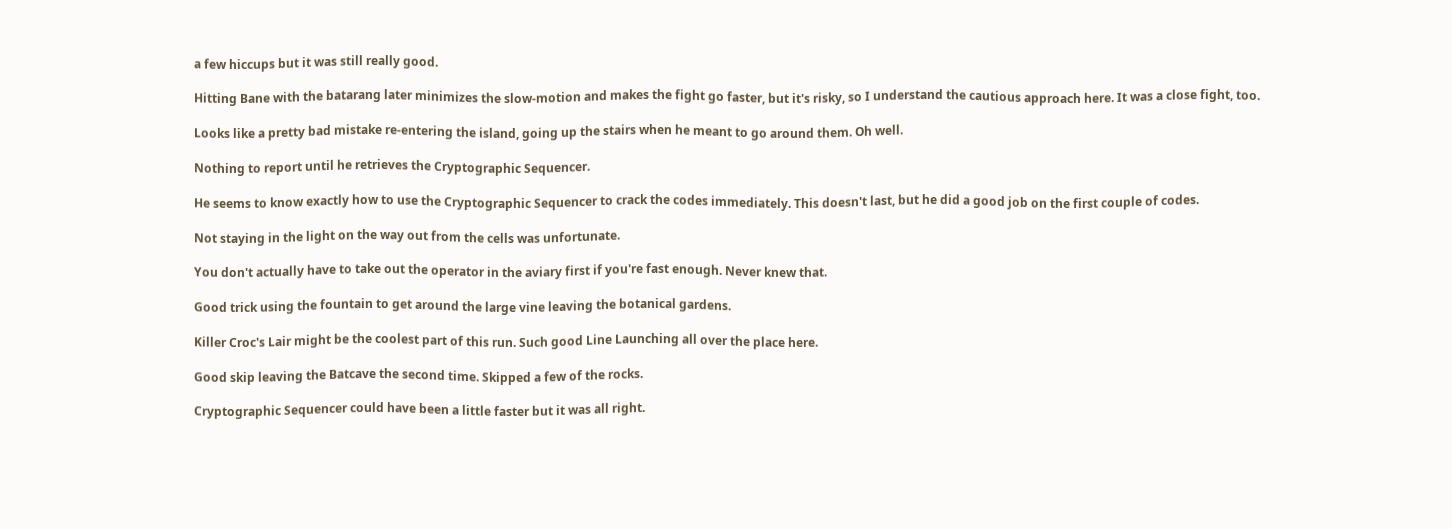a few hiccups but it was still really good.

Hitting Bane with the batarang later minimizes the slow-motion and makes the fight go faster, but it's risky, so I understand the cautious approach here. It was a close fight, too.

Looks like a pretty bad mistake re-entering the island, going up the stairs when he meant to go around them. Oh well.

Nothing to report until he retrieves the Cryptographic Sequencer.

He seems to know exactly how to use the Cryptographic Sequencer to crack the codes immediately. This doesn't last, but he did a good job on the first couple of codes.

Not staying in the light on the way out from the cells was unfortunate.

You don't actually have to take out the operator in the aviary first if you're fast enough. Never knew that.

Good trick using the fountain to get around the large vine leaving the botanical gardens.

Killer Croc's Lair might be the coolest part of this run. Such good Line Launching all over the place here.

Good skip leaving the Batcave the second time. Skipped a few of the rocks.

Cryptographic Sequencer could have been a little faster but it was all right.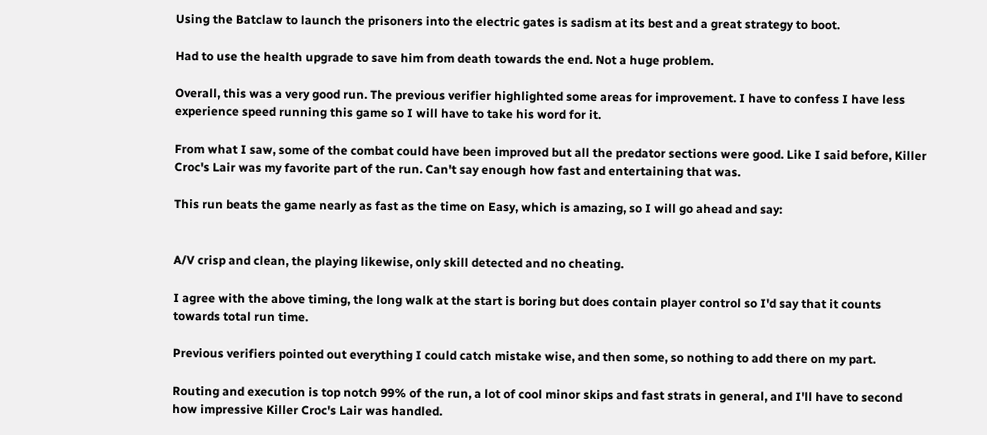Using the Batclaw to launch the prisoners into the electric gates is sadism at its best and a great strategy to boot.

Had to use the health upgrade to save him from death towards the end. Not a huge problem.

Overall, this was a very good run. The previous verifier highlighted some areas for improvement. I have to confess I have less experience speed running this game so I will have to take his word for it.

From what I saw, some of the combat could have been improved but all the predator sections were good. Like I said before, Killer Croc's Lair was my favorite part of the run. Can't say enough how fast and entertaining that was.

This run beats the game nearly as fast as the time on Easy, which is amazing, so I will go ahead and say:


A/V crisp and clean, the playing likewise, only skill detected and no cheating.

I agree with the above timing, the long walk at the start is boring but does contain player control so I'd say that it counts towards total run time.

Previous verifiers pointed out everything I could catch mistake wise, and then some, so nothing to add there on my part.

Routing and execution is top notch 99% of the run, a lot of cool minor skips and fast strats in general, and I'll have to second how impressive Killer Croc's Lair was handled.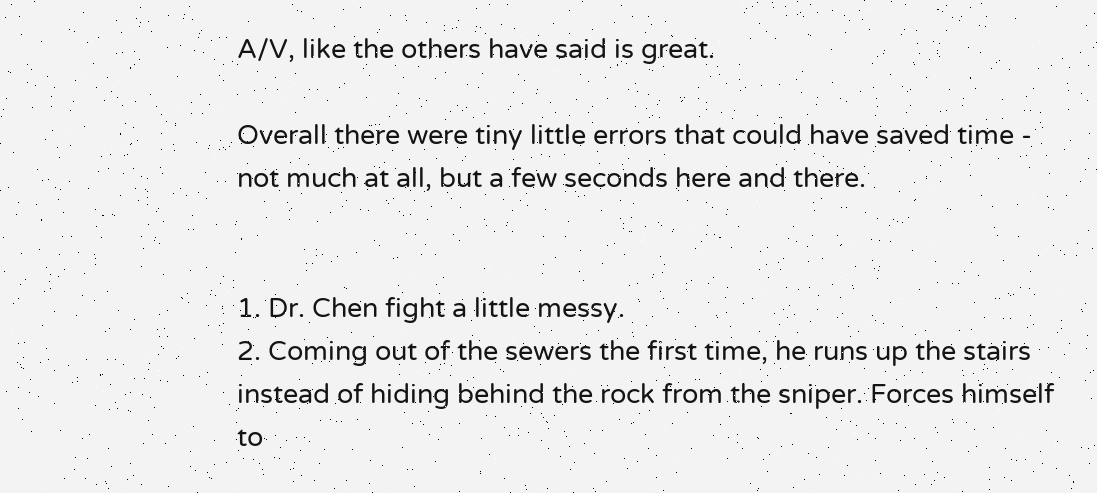A/V, like the others have said is great.

Overall there were tiny little errors that could have saved time - not much at all, but a few seconds here and there.


1. Dr. Chen fight a little messy.
2. Coming out of the sewers the first time, he runs up the stairs instead of hiding behind the rock from the sniper. Forces himself to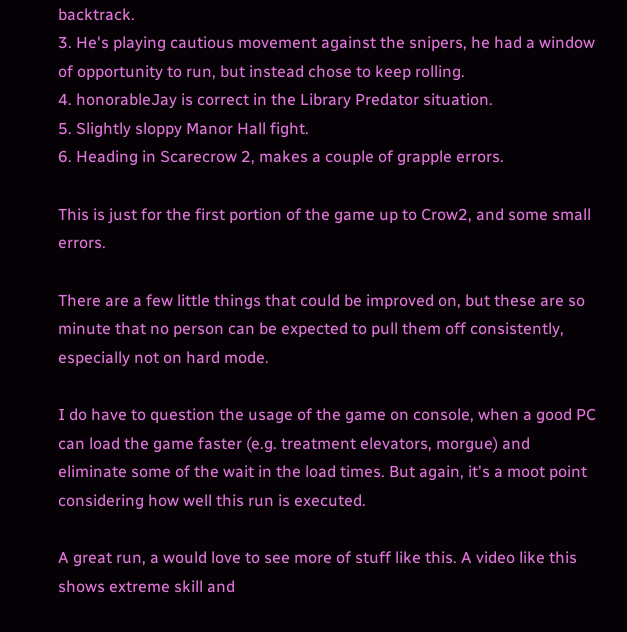backtrack.
3. He's playing cautious movement against the snipers, he had a window of opportunity to run, but instead chose to keep rolling.
4. honorableJay is correct in the Library Predator situation.
5. Slightly sloppy Manor Hall fight.
6. Heading in Scarecrow 2, makes a couple of grapple errors.

This is just for the first portion of the game up to Crow2, and some small errors.

There are a few little things that could be improved on, but these are so minute that no person can be expected to pull them off consistently, especially not on hard mode.

I do have to question the usage of the game on console, when a good PC can load the game faster (e.g. treatment elevators, morgue) and eliminate some of the wait in the load times. But again, it's a moot point considering how well this run is executed.

A great run, a would love to see more of stuff like this. A video like this shows extreme skill and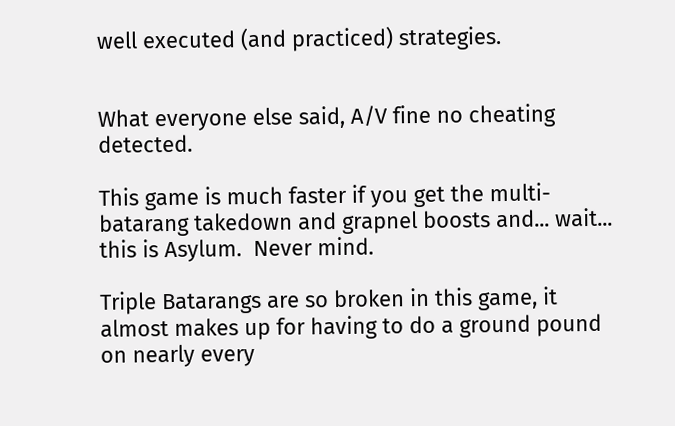well executed (and practiced) strategies.


What everyone else said, A/V fine no cheating detected.

This game is much faster if you get the multi-batarang takedown and grapnel boosts and... wait... this is Asylum.  Never mind.

Triple Batarangs are so broken in this game, it almost makes up for having to do a ground pound on nearly every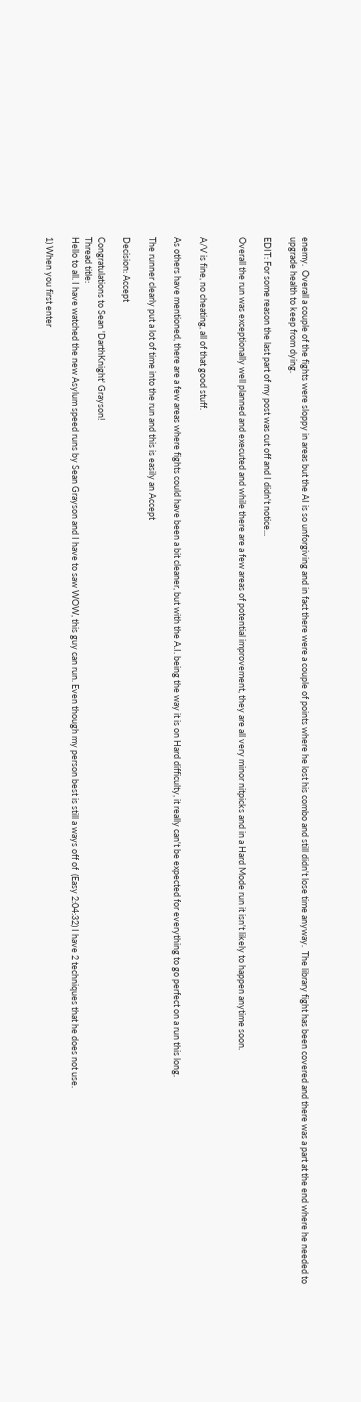enemy.  Overall a couple of the fights were sloppy in areas but the AI is so unforgiving and in fact there were a couple of points where he lost his combo and still didn't lose time anyway.  The library fight has been covered and there was a part at the end where he needed to upgrade health to keep from dying.

EDIT: For some reason the last part of my post was cut off and I didn't notice...

Overall the run was exceptionally well planned and executed and while there are a few areas of potential improvement, they are all very minor nitpicks and in a Hard Mode run it isn't likely to happen anytime soon.


A/V is fine, no cheating, all of that good stuff.

As others have mentioned, there are a few areas where fights could have been a bit cleaner, but with the A.I. being the way it is on Hard difficulty, it really can't be expected for everything to go perfect on a run this long.

The runner clearly put a lot of time into the run and this is easily an Accept

Decision: Accept

Congratulations to Sean 'DarthKnight' Grayson!
Thread title:
Hello to all. I have watched the new Asylum speed runs by Sean Grayson and I have to saw WOW, this guy can run. Even though my person best is still a ways off of  (Easy 2:04:32) I have 2 techniques that he does not use.

1) When you first enter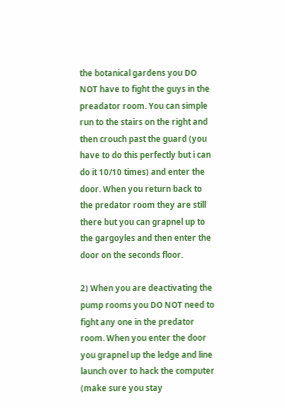the botanical gardens you DO NOT have to fight the guys in the preadator room. You can simple run to the stairs on the right and then crouch past the guard (you have to do this perfectly but i can do it 10/10 times) and enter the door. When you return back to the predator room they are still there but you can grapnel up to the gargoyles and then enter the door on the seconds floor.

2) When you are deactivating the pump rooms you DO NOT need to fight any one in the predator room. When you enter the door you grapnel up the ledge and line launch over to hack the computer (make sure you stay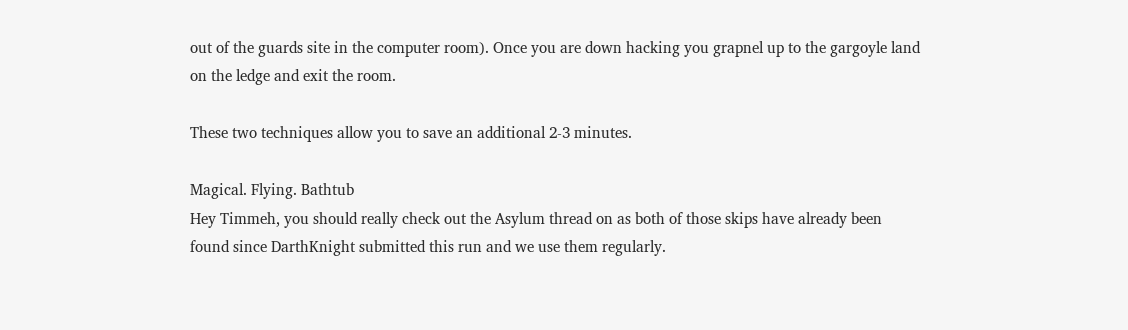out of the guards site in the computer room). Once you are down hacking you grapnel up to the gargoyle land on the ledge and exit the room.

These two techniques allow you to save an additional 2-3 minutes.

Magical. Flying. Bathtub
Hey Timmeh, you should really check out the Asylum thread on as both of those skips have already been found since DarthKnight submitted this run and we use them regularly.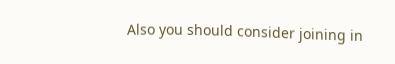Also you should consider joining in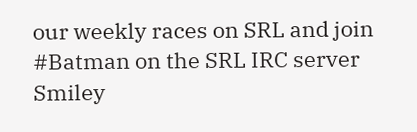our weekly races on SRL and join #Batman on the SRL IRC server Smiley